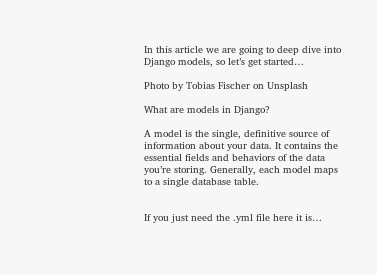In this article we are going to deep dive into Django models, so let’s get started…

Photo by Tobias Fischer on Unsplash

What are models in Django?

A model is the single, definitive source of information about your data. It contains the essential fields and behaviors of the data you’re storing. Generally, each model maps to a single database table.


If you just need the .yml file here it is…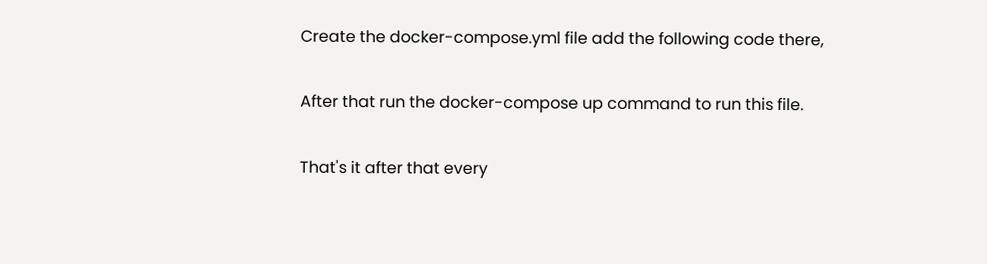Create the docker-compose.yml file add the following code there,

After that run the docker-compose up command to run this file.

That's it after that every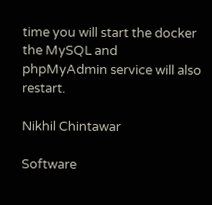time you will start the docker the MySQL and phpMyAdmin service will also restart.

Nikhil Chintawar

Software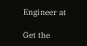Engineer at

Get the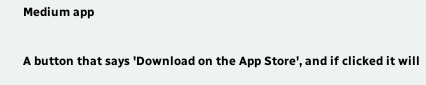Medium app

A button that says 'Download on the App Store', and if clicked it will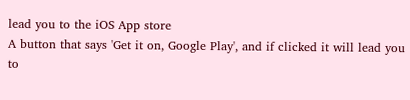lead you to the iOS App store
A button that says 'Get it on, Google Play', and if clicked it will lead you to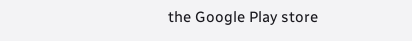the Google Play store